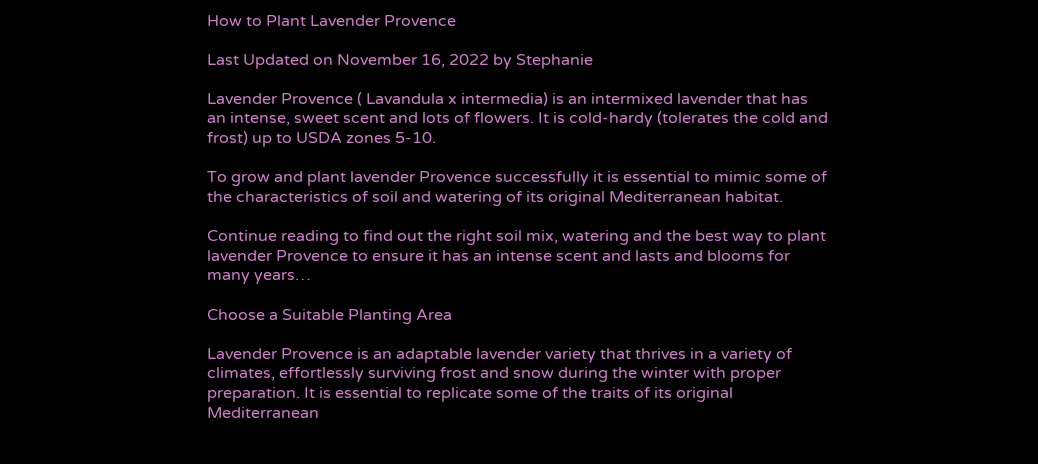How to Plant Lavender Provence

Last Updated on November 16, 2022 by Stephanie

Lavender Provence ( Lavandula x intermedia) is an intermixed lavender that has an intense, sweet scent and lots of flowers. It is cold-hardy (tolerates the cold and frost) up to USDA zones 5-10.

To grow and plant lavender Provence successfully it is essential to mimic some of the characteristics of soil and watering of its original Mediterranean habitat.

Continue reading to find out the right soil mix, watering and the best way to plant lavender Provence to ensure it has an intense scent and lasts and blooms for many years…

Choose a Suitable Planting Area

Lavender Provence is an adaptable lavender variety that thrives in a variety of climates, effortlessly surviving frost and snow during the winter with proper preparation. It is essential to replicate some of the traits of its original Mediterranean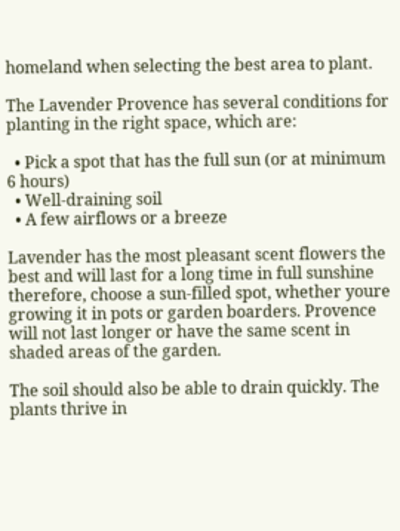homeland when selecting the best area to plant.

The Lavender Provence has several conditions for planting in the right space, which are:

  • Pick a spot that has the full sun (or at minimum 6 hours)
  • Well-draining soil
  • A few airflows or a breeze

Lavender has the most pleasant scent flowers the best and will last for a long time in full sunshine therefore, choose a sun-filled spot, whether youre growing it in pots or garden boarders. Provence will not last longer or have the same scent in shaded areas of the garden.

The soil should also be able to drain quickly. The plants thrive in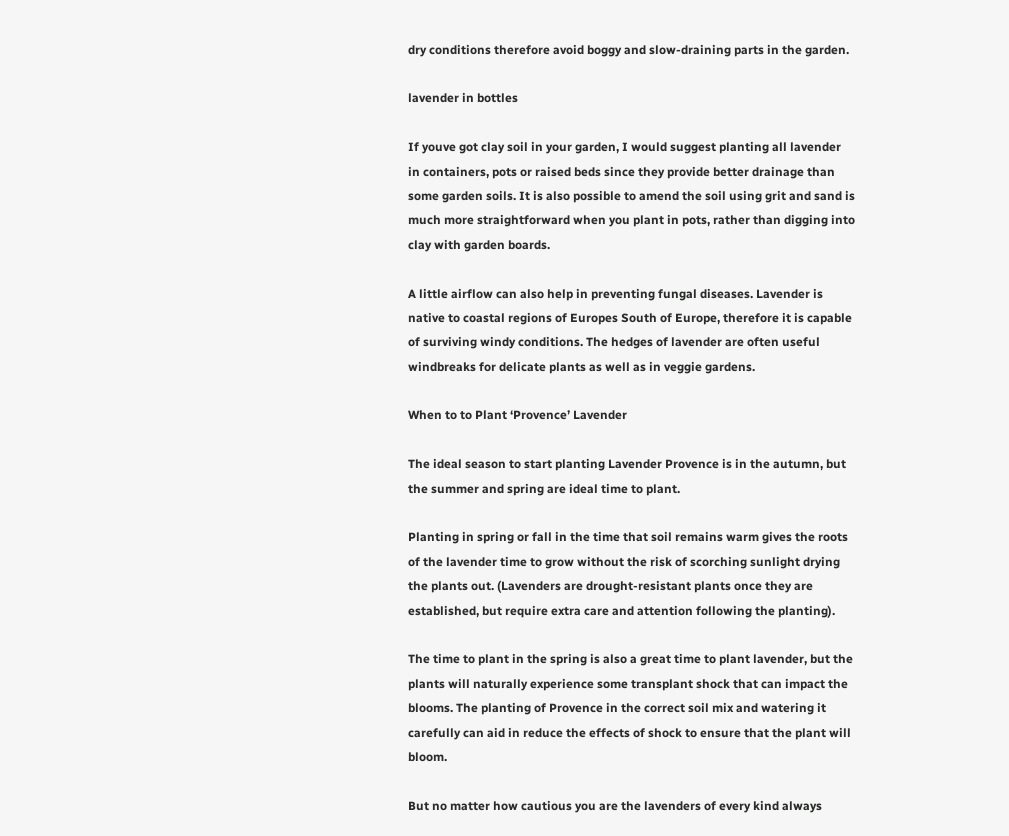dry conditions therefore avoid boggy and slow-draining parts in the garden.

lavender in bottles

If youve got clay soil in your garden, I would suggest planting all lavender in containers, pots or raised beds since they provide better drainage than some garden soils. It is also possible to amend the soil using grit and sand is much more straightforward when you plant in pots, rather than digging into clay with garden boards.

A little airflow can also help in preventing fungal diseases. Lavender is native to coastal regions of Europes South of Europe, therefore it is capable of surviving windy conditions. The hedges of lavender are often useful windbreaks for delicate plants as well as in veggie gardens.

When to to Plant ‘Provence’ Lavender

The ideal season to start planting Lavender Provence is in the autumn, but the summer and spring are ideal time to plant.

Planting in spring or fall in the time that soil remains warm gives the roots of the lavender time to grow without the risk of scorching sunlight drying the plants out. (Lavenders are drought-resistant plants once they are established, but require extra care and attention following the planting).

The time to plant in the spring is also a great time to plant lavender, but the plants will naturally experience some transplant shock that can impact the blooms. The planting of Provence in the correct soil mix and watering it carefully can aid in reduce the effects of shock to ensure that the plant will bloom.

But no matter how cautious you are the lavenders of every kind always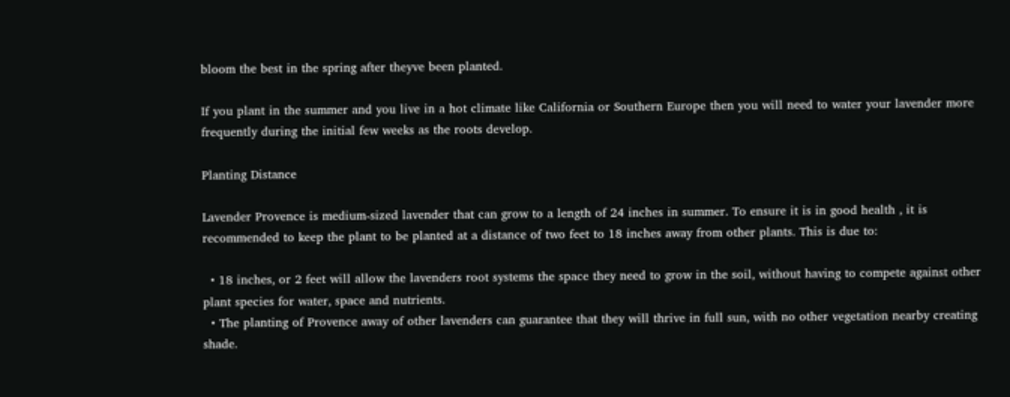bloom the best in the spring after theyve been planted.

If you plant in the summer and you live in a hot climate like California or Southern Europe then you will need to water your lavender more frequently during the initial few weeks as the roots develop.

Planting Distance

Lavender Provence is medium-sized lavender that can grow to a length of 24 inches in summer. To ensure it is in good health , it is recommended to keep the plant to be planted at a distance of two feet to 18 inches away from other plants. This is due to:

  • 18 inches, or 2 feet will allow the lavenders root systems the space they need to grow in the soil, without having to compete against other plant species for water, space and nutrients.
  • The planting of Provence away of other lavenders can guarantee that they will thrive in full sun, with no other vegetation nearby creating shade.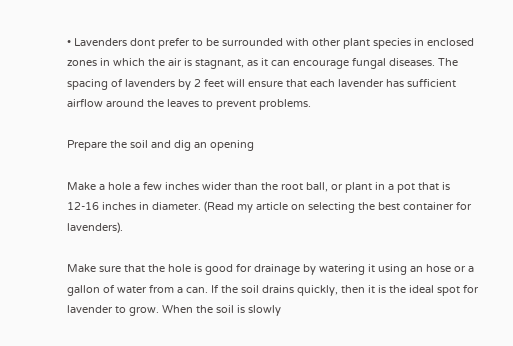• Lavenders dont prefer to be surrounded with other plant species in enclosed zones in which the air is stagnant, as it can encourage fungal diseases. The spacing of lavenders by 2 feet will ensure that each lavender has sufficient airflow around the leaves to prevent problems.

Prepare the soil and dig an opening

Make a hole a few inches wider than the root ball, or plant in a pot that is 12-16 inches in diameter. (Read my article on selecting the best container for lavenders).

Make sure that the hole is good for drainage by watering it using an hose or a gallon of water from a can. If the soil drains quickly, then it is the ideal spot for lavender to grow. When the soil is slowly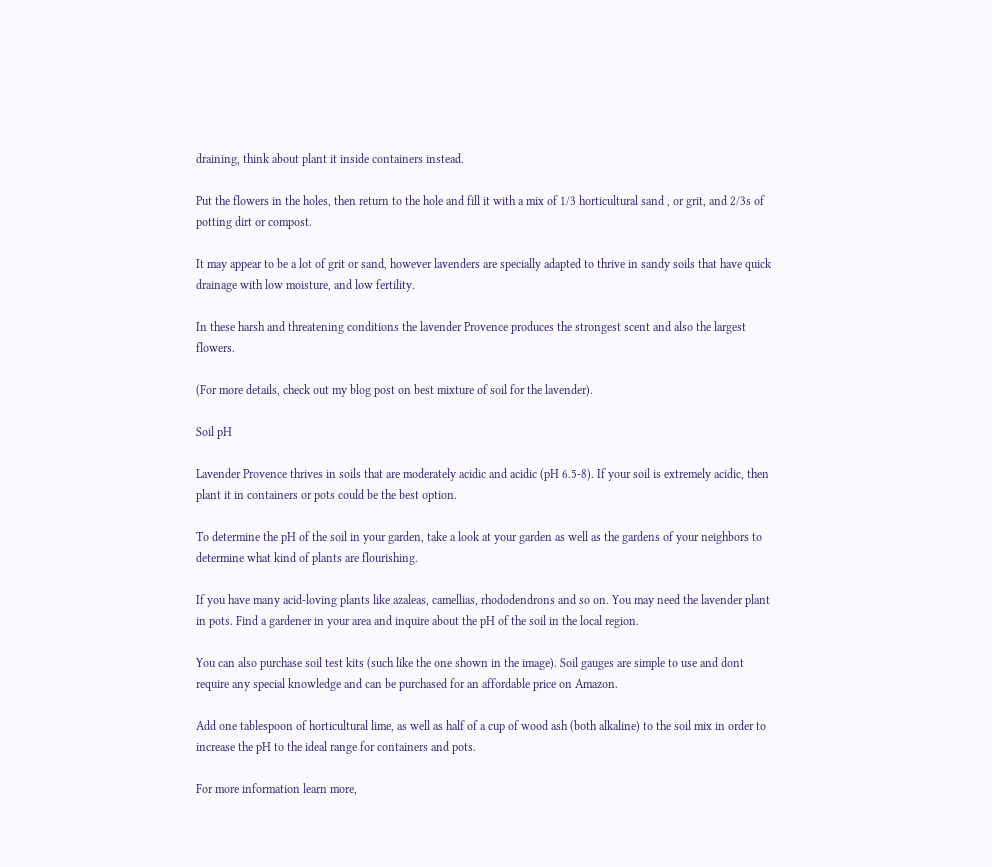draining, think about plant it inside containers instead.

Put the flowers in the holes, then return to the hole and fill it with a mix of 1/3 horticultural sand , or grit, and 2/3s of potting dirt or compost.

It may appear to be a lot of grit or sand, however lavenders are specially adapted to thrive in sandy soils that have quick drainage with low moisture, and low fertility.

In these harsh and threatening conditions the lavender Provence produces the strongest scent and also the largest flowers.

(For more details, check out my blog post on best mixture of soil for the lavender).

Soil pH

Lavender Provence thrives in soils that are moderately acidic and acidic (pH 6.5-8). If your soil is extremely acidic, then plant it in containers or pots could be the best option.

To determine the pH of the soil in your garden, take a look at your garden as well as the gardens of your neighbors to determine what kind of plants are flourishing.

If you have many acid-loving plants like azaleas, camellias, rhododendrons and so on. You may need the lavender plant in pots. Find a gardener in your area and inquire about the pH of the soil in the local region.

You can also purchase soil test kits (such like the one shown in the image). Soil gauges are simple to use and dont require any special knowledge and can be purchased for an affordable price on Amazon.

Add one tablespoon of horticultural lime, as well as half of a cup of wood ash (both alkaline) to the soil mix in order to increase the pH to the ideal range for containers and pots.

For more information learn more,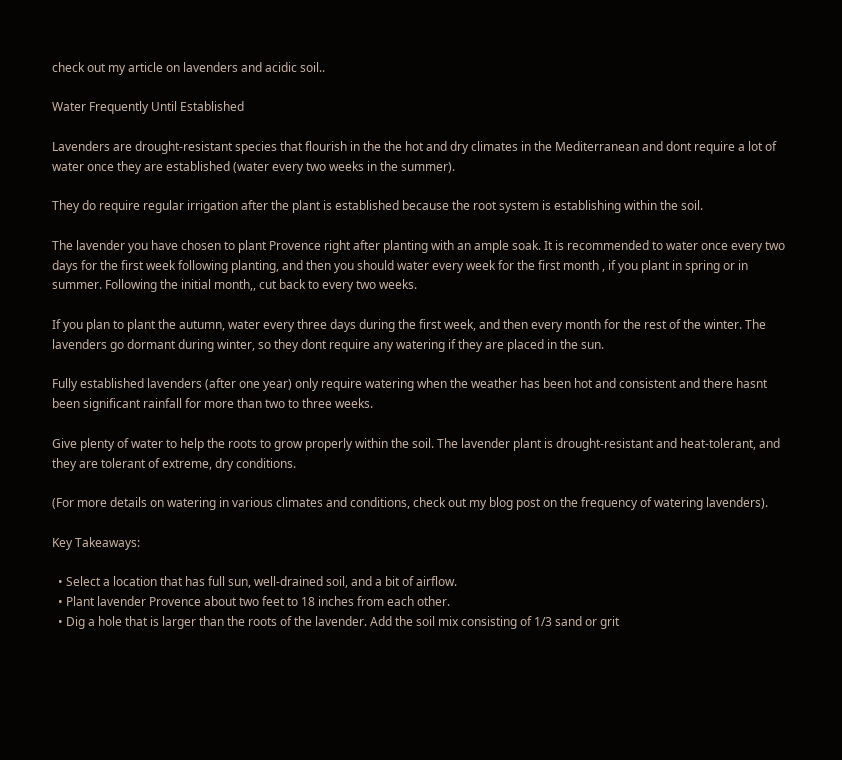check out my article on lavenders and acidic soil..

Water Frequently Until Established

Lavenders are drought-resistant species that flourish in the the hot and dry climates in the Mediterranean and dont require a lot of water once they are established (water every two weeks in the summer).

They do require regular irrigation after the plant is established because the root system is establishing within the soil.

The lavender you have chosen to plant Provence right after planting with an ample soak. It is recommended to water once every two days for the first week following planting, and then you should water every week for the first month , if you plant in spring or in summer. Following the initial month,, cut back to every two weeks.

If you plan to plant the autumn, water every three days during the first week, and then every month for the rest of the winter. The lavenders go dormant during winter, so they dont require any watering if they are placed in the sun.

Fully established lavenders (after one year) only require watering when the weather has been hot and consistent and there hasnt been significant rainfall for more than two to three weeks.

Give plenty of water to help the roots to grow properly within the soil. The lavender plant is drought-resistant and heat-tolerant, and they are tolerant of extreme, dry conditions.

(For more details on watering in various climates and conditions, check out my blog post on the frequency of watering lavenders).

Key Takeaways:

  • Select a location that has full sun, well-drained soil, and a bit of airflow.
  • Plant lavender Provence about two feet to 18 inches from each other.
  • Dig a hole that is larger than the roots of the lavender. Add the soil mix consisting of 1/3 sand or grit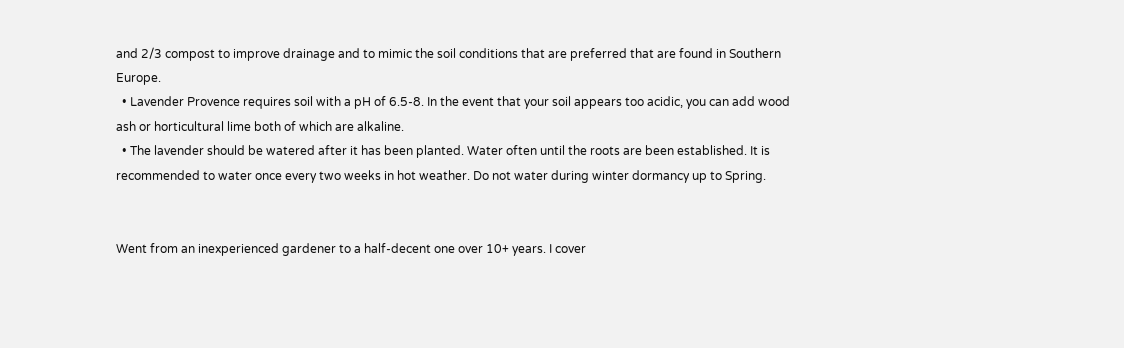and 2/3 compost to improve drainage and to mimic the soil conditions that are preferred that are found in Southern Europe.
  • Lavender Provence requires soil with a pH of 6.5-8. In the event that your soil appears too acidic, you can add wood ash or horticultural lime both of which are alkaline.
  • The lavender should be watered after it has been planted. Water often until the roots are been established. It is recommended to water once every two weeks in hot weather. Do not water during winter dormancy up to Spring.


Went from an inexperienced gardener to a half-decent one over 10+ years. I cover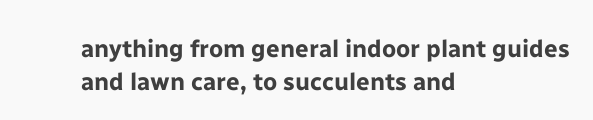anything from general indoor plant guides and lawn care, to succulents and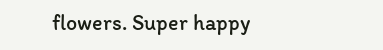flowers. Super happy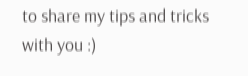to share my tips and tricks with you :)